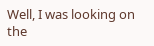Well, I was looking on the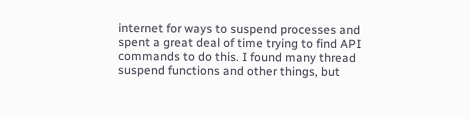internet for ways to suspend processes and spent a great deal of time trying to find API commands to do this. I found many thread suspend functions and other things, but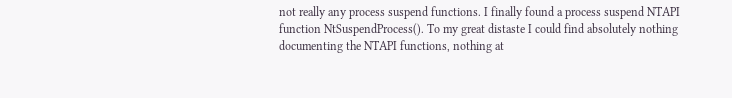not really any process suspend functions. I finally found a process suspend NTAPI function NtSuspendProcess(). To my great distaste I could find absolutely nothing documenting the NTAPI functions, nothing at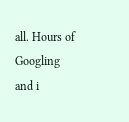all. Hours of Googling and i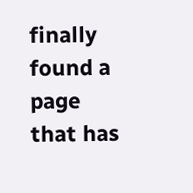finally found a page that has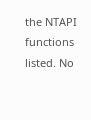the NTAPI functions listed. No